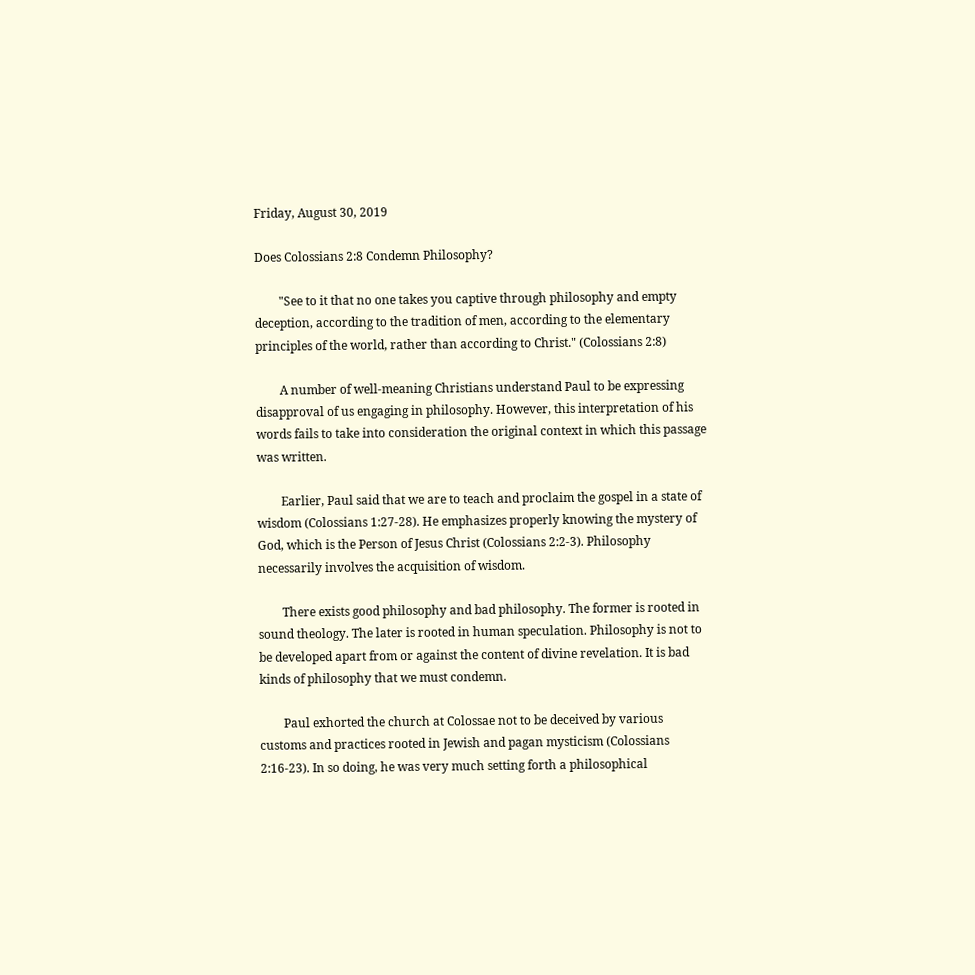Friday, August 30, 2019

Does Colossians 2:8 Condemn Philosophy?

        "See to it that no one takes you captive through philosophy and empty deception, according to the tradition of men, according to the elementary principles of the world, rather than according to Christ." (Colossians 2:8)

        A number of well-meaning Christians understand Paul to be expressing disapproval of us engaging in philosophy. However, this interpretation of his words fails to take into consideration the original context in which this passage was written.

        Earlier, Paul said that we are to teach and proclaim the gospel in a state of wisdom (Colossians 1:27-28). He emphasizes properly knowing the mystery of God, which is the Person of Jesus Christ (Colossians 2:2-3). Philosophy necessarily involves the acquisition of wisdom.

        There exists good philosophy and bad philosophy. The former is rooted in sound theology. The later is rooted in human speculation. Philosophy is not to be developed apart from or against the content of divine revelation. It is bad kinds of philosophy that we must condemn.

        Paul exhorted the church at Colossae not to be deceived by various customs and practices rooted in Jewish and pagan mysticism (Colossians 2:16-23). In so doing, he was very much setting forth a philosophical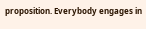proposition. Everybody engages in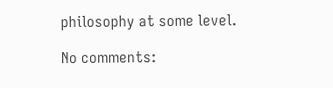philosophy at some level.

No comments: